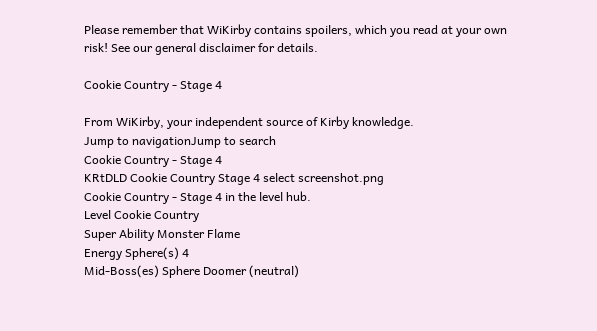Please remember that WiKirby contains spoilers, which you read at your own risk! See our general disclaimer for details.

Cookie Country - Stage 4

From WiKirby, your independent source of Kirby knowledge.
Jump to navigationJump to search
Cookie Country - Stage 4
KRtDLD Cookie Country Stage 4 select screenshot.png
Cookie Country - Stage 4 in the level hub.
Level Cookie Country
Super Ability Monster Flame
Energy Sphere(s) 4
Mid-Boss(es) Sphere Doomer (neutral)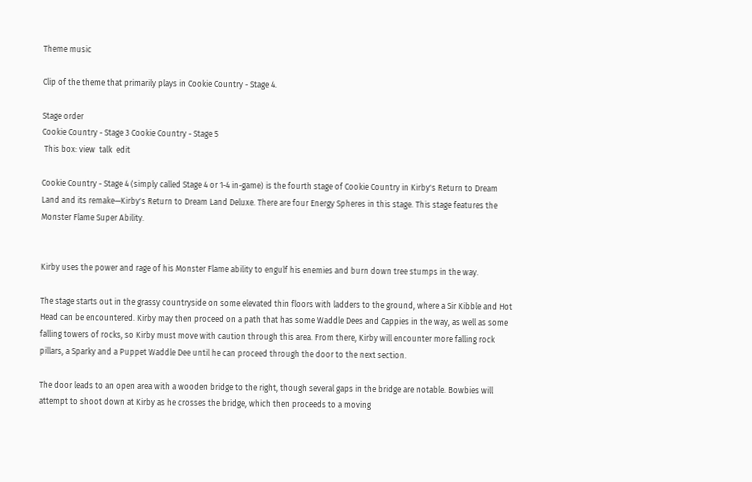Theme music

Clip of the theme that primarily plays in Cookie Country - Stage 4.

Stage order
Cookie Country - Stage 3 Cookie Country - Stage 5
 This box: view  talk  edit

Cookie Country - Stage 4 (simply called Stage 4 or 1-4 in-game) is the fourth stage of Cookie Country in Kirby's Return to Dream Land and its remake—Kirby's Return to Dream Land Deluxe. There are four Energy Spheres in this stage. This stage features the Monster Flame Super Ability.


Kirby uses the power and rage of his Monster Flame ability to engulf his enemies and burn down tree stumps in the way.

The stage starts out in the grassy countryside on some elevated thin floors with ladders to the ground, where a Sir Kibble and Hot Head can be encountered. Kirby may then proceed on a path that has some Waddle Dees and Cappies in the way, as well as some falling towers of rocks, so Kirby must move with caution through this area. From there, Kirby will encounter more falling rock pillars, a Sparky and a Puppet Waddle Dee until he can proceed through the door to the next section.

The door leads to an open area with a wooden bridge to the right, though several gaps in the bridge are notable. Bowbies will attempt to shoot down at Kirby as he crosses the bridge, which then proceeds to a moving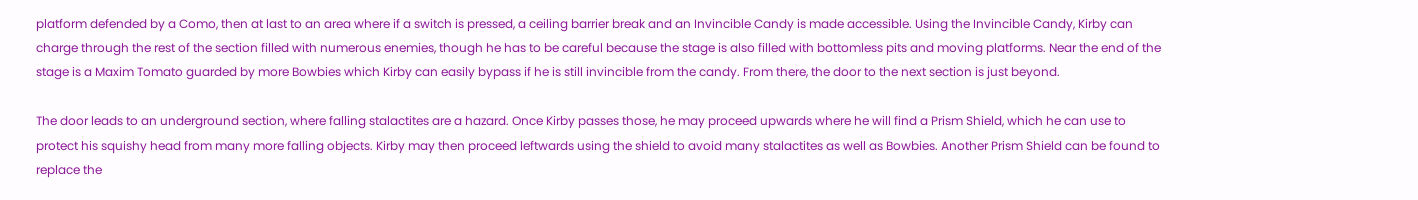platform defended by a Como, then at last to an area where if a switch is pressed, a ceiling barrier break and an Invincible Candy is made accessible. Using the Invincible Candy, Kirby can charge through the rest of the section filled with numerous enemies, though he has to be careful because the stage is also filled with bottomless pits and moving platforms. Near the end of the stage is a Maxim Tomato guarded by more Bowbies which Kirby can easily bypass if he is still invincible from the candy. From there, the door to the next section is just beyond.

The door leads to an underground section, where falling stalactites are a hazard. Once Kirby passes those, he may proceed upwards where he will find a Prism Shield, which he can use to protect his squishy head from many more falling objects. Kirby may then proceed leftwards using the shield to avoid many stalactites as well as Bowbies. Another Prism Shield can be found to replace the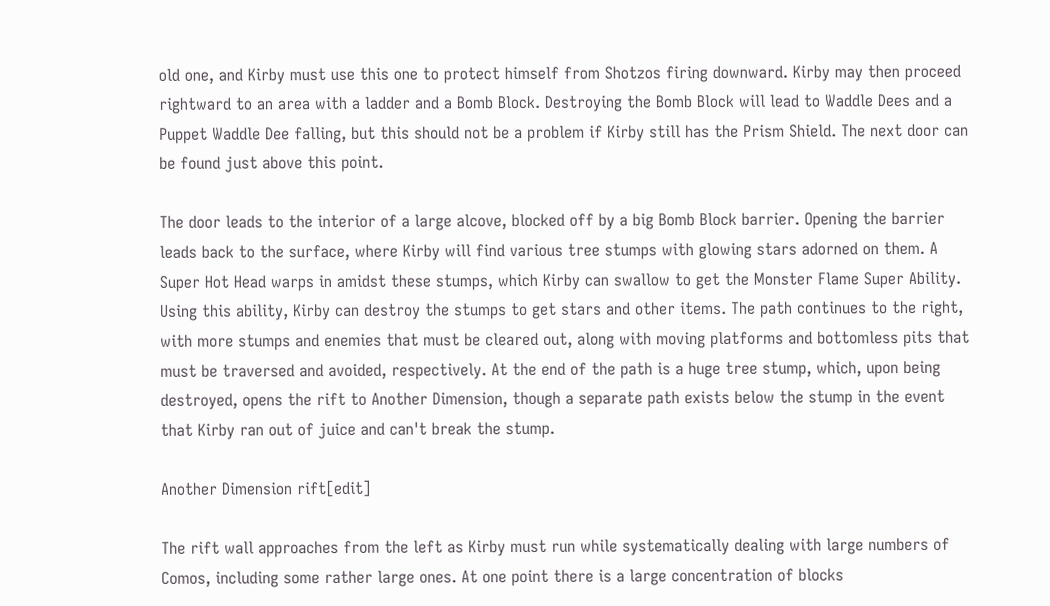old one, and Kirby must use this one to protect himself from Shotzos firing downward. Kirby may then proceed rightward to an area with a ladder and a Bomb Block. Destroying the Bomb Block will lead to Waddle Dees and a Puppet Waddle Dee falling, but this should not be a problem if Kirby still has the Prism Shield. The next door can be found just above this point.

The door leads to the interior of a large alcove, blocked off by a big Bomb Block barrier. Opening the barrier leads back to the surface, where Kirby will find various tree stumps with glowing stars adorned on them. A Super Hot Head warps in amidst these stumps, which Kirby can swallow to get the Monster Flame Super Ability. Using this ability, Kirby can destroy the stumps to get stars and other items. The path continues to the right, with more stumps and enemies that must be cleared out, along with moving platforms and bottomless pits that must be traversed and avoided, respectively. At the end of the path is a huge tree stump, which, upon being destroyed, opens the rift to Another Dimension, though a separate path exists below the stump in the event that Kirby ran out of juice and can't break the stump.

Another Dimension rift[edit]

The rift wall approaches from the left as Kirby must run while systematically dealing with large numbers of Comos, including some rather large ones. At one point there is a large concentration of blocks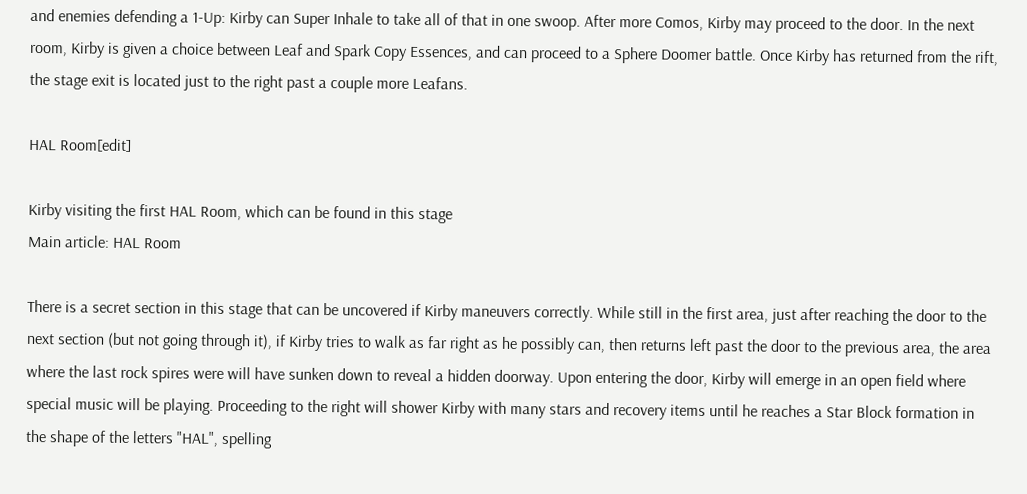and enemies defending a 1-Up: Kirby can Super Inhale to take all of that in one swoop. After more Comos, Kirby may proceed to the door. In the next room, Kirby is given a choice between Leaf and Spark Copy Essences, and can proceed to a Sphere Doomer battle. Once Kirby has returned from the rift, the stage exit is located just to the right past a couple more Leafans.

HAL Room[edit]

Kirby visiting the first HAL Room, which can be found in this stage
Main article: HAL Room

There is a secret section in this stage that can be uncovered if Kirby maneuvers correctly. While still in the first area, just after reaching the door to the next section (but not going through it), if Kirby tries to walk as far right as he possibly can, then returns left past the door to the previous area, the area where the last rock spires were will have sunken down to reveal a hidden doorway. Upon entering the door, Kirby will emerge in an open field where special music will be playing. Proceeding to the right will shower Kirby with many stars and recovery items until he reaches a Star Block formation in the shape of the letters "HAL", spelling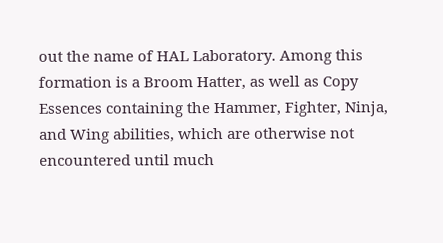out the name of HAL Laboratory. Among this formation is a Broom Hatter, as well as Copy Essences containing the Hammer, Fighter, Ninja, and Wing abilities, which are otherwise not encountered until much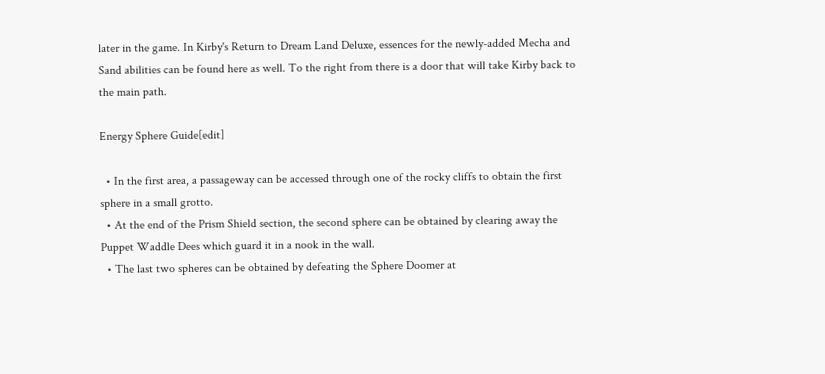later in the game. In Kirby's Return to Dream Land Deluxe, essences for the newly-added Mecha and Sand abilities can be found here as well. To the right from there is a door that will take Kirby back to the main path.

Energy Sphere Guide[edit]

  • In the first area, a passageway can be accessed through one of the rocky cliffs to obtain the first sphere in a small grotto.
  • At the end of the Prism Shield section, the second sphere can be obtained by clearing away the Puppet Waddle Dees which guard it in a nook in the wall.
  • The last two spheres can be obtained by defeating the Sphere Doomer at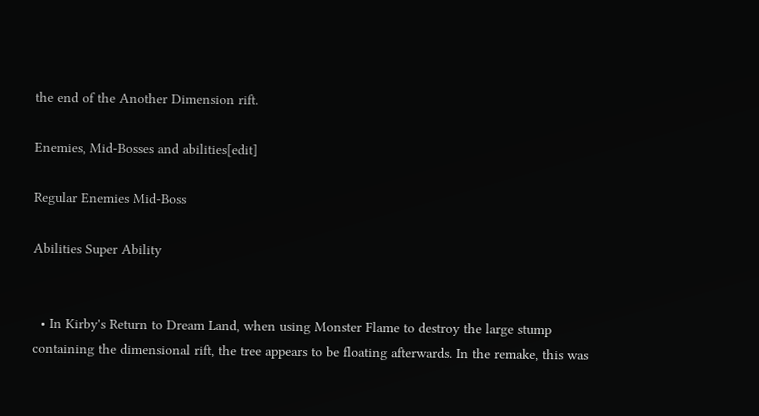the end of the Another Dimension rift.

Enemies, Mid-Bosses and abilities[edit]

Regular Enemies Mid-Boss

Abilities Super Ability


  • In Kirby's Return to Dream Land, when using Monster Flame to destroy the large stump containing the dimensional rift, the tree appears to be floating afterwards. In the remake, this was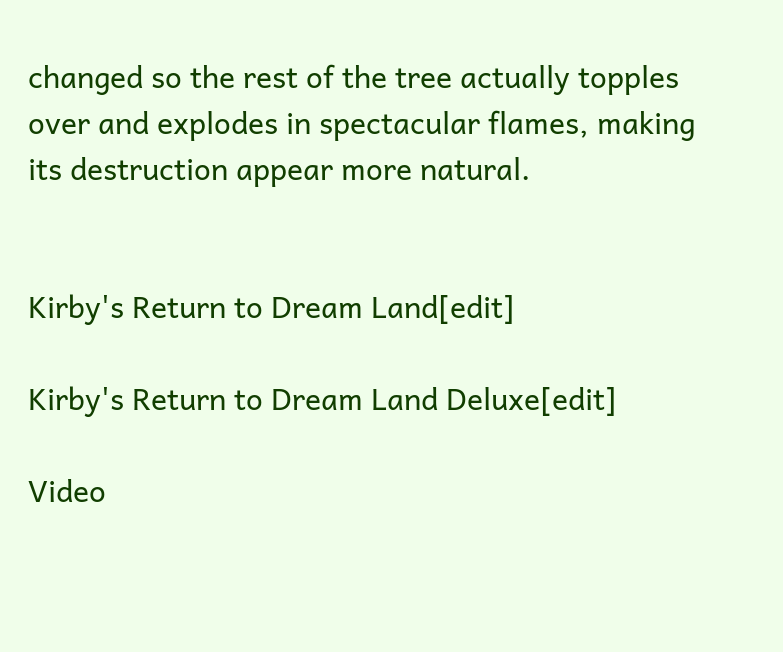changed so the rest of the tree actually topples over and explodes in spectacular flames, making its destruction appear more natural.


Kirby's Return to Dream Land[edit]

Kirby's Return to Dream Land Deluxe[edit]

Video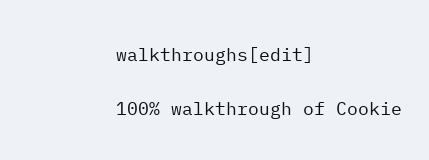walkthroughs[edit]

100% walkthrough of Cookie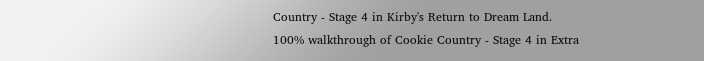Country - Stage 4 in Kirby's Return to Dream Land.
100% walkthrough of Cookie Country - Stage 4 in Extra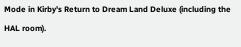Mode in Kirby's Return to Dream Land Deluxe (including the HAL room).